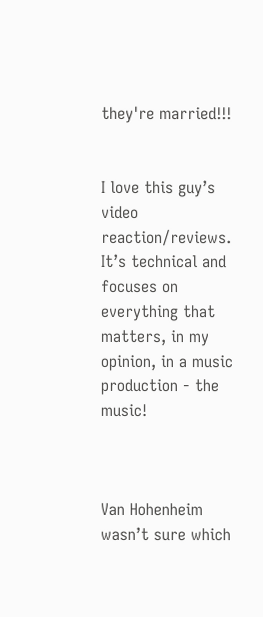they're married!!!


I love this guy’s video reaction/reviews. It’s technical and focuses on everything that matters, in my opinion, in a music production - the music!



Van Hohenheim wasn’t sure which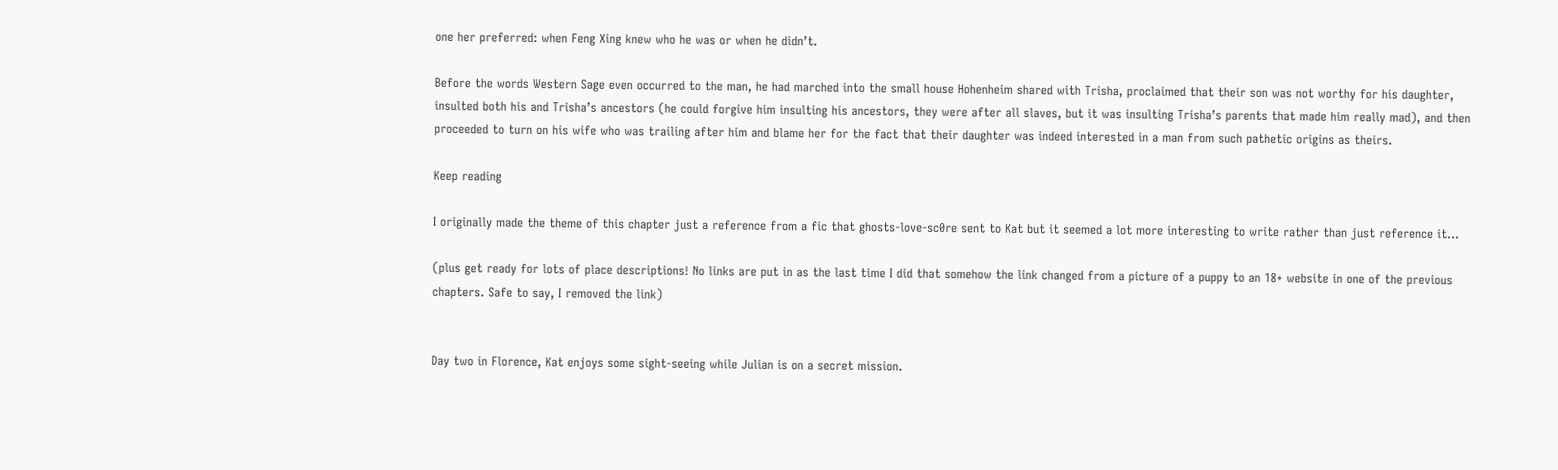one her preferred: when Feng Xing knew who he was or when he didn’t.

Before the words Western Sage even occurred to the man, he had marched into the small house Hohenheim shared with Trisha, proclaimed that their son was not worthy for his daughter, insulted both his and Trisha’s ancestors (he could forgive him insulting his ancestors, they were after all slaves, but it was insulting Trisha’s parents that made him really mad), and then proceeded to turn on his wife who was trailing after him and blame her for the fact that their daughter was indeed interested in a man from such pathetic origins as theirs.

Keep reading

I originally made the theme of this chapter just a reference from a fic that ghosts-love-sc0re sent to Kat but it seemed a lot more interesting to write rather than just reference it…

(plus get ready for lots of place descriptions! No links are put in as the last time I did that somehow the link changed from a picture of a puppy to an 18+ website in one of the previous chapters. Safe to say, I removed the link)


Day two in Florence, Kat enjoys some sight-seeing while Julian is on a secret mission.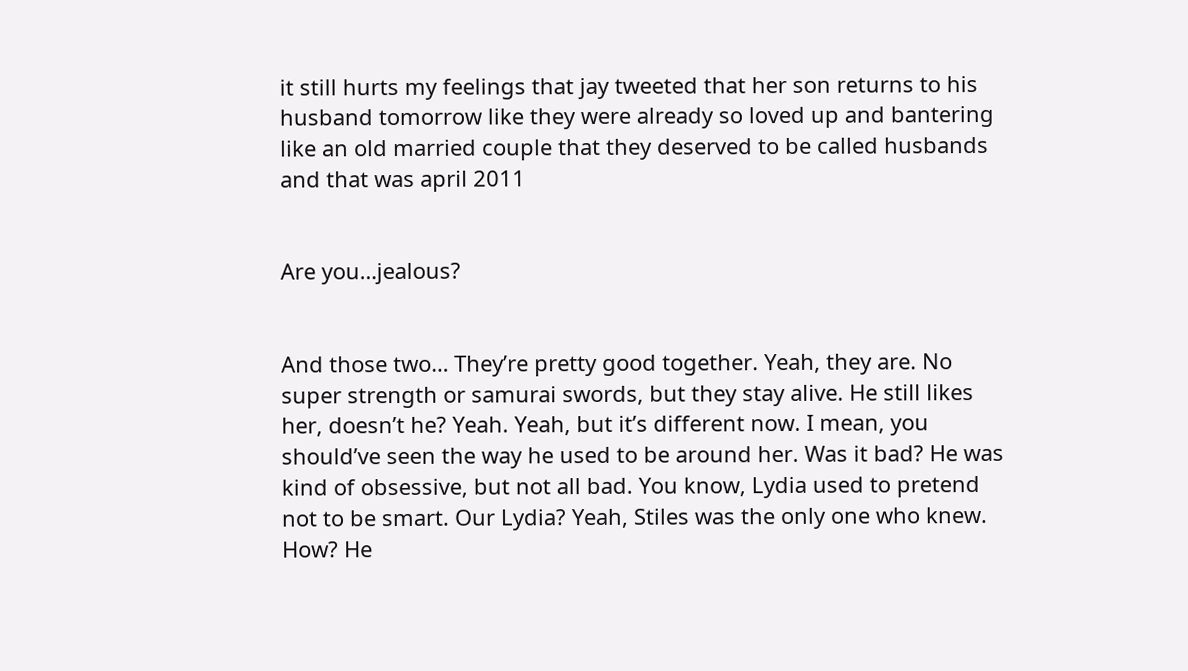it still hurts my feelings that jay tweeted that her son returns to his husband tomorrow like they were already so loved up and bantering like an old married couple that they deserved to be called husbands and that was april 2011


Are you…jealous?


And those two… They’re pretty good together. Yeah, they are. No super strength or samurai swords, but they stay alive. He still likes her, doesn’t he? Yeah. Yeah, but it’s different now. I mean, you should’ve seen the way he used to be around her. Was it bad? He was kind of obsessive, but not all bad. You know, Lydia used to pretend not to be smart. Our Lydia? Yeah, Stiles was the only one who knew. How? He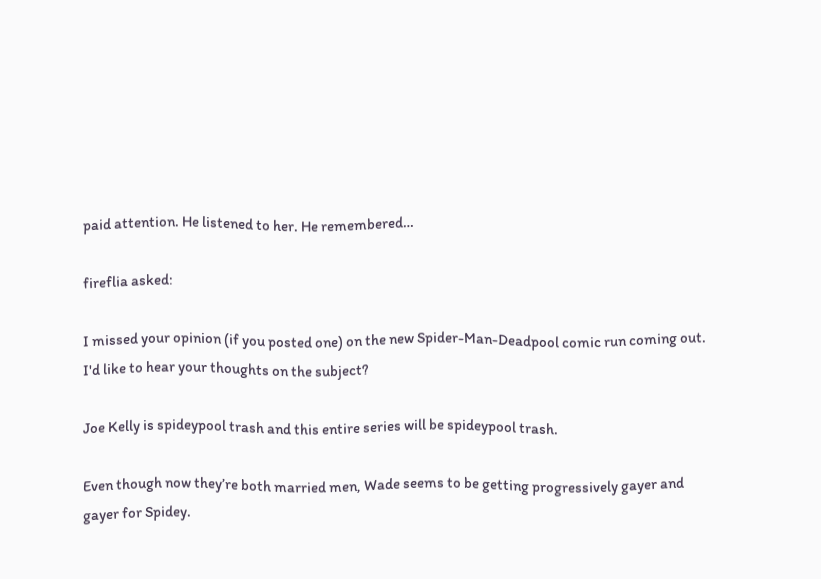paid attention. He listened to her. He remembered…

fireflia asked:

I missed your opinion (if you posted one) on the new Spider-Man-Deadpool comic run coming out. I'd like to hear your thoughts on the subject?

Joe Kelly is spideypool trash and this entire series will be spideypool trash.

Even though now they’re both married men, Wade seems to be getting progressively gayer and gayer for Spidey.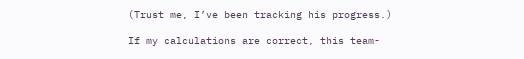(Trust me, I’ve been tracking his progress.)

If my calculations are correct, this team-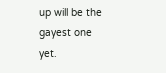up will be the gayest one yet.